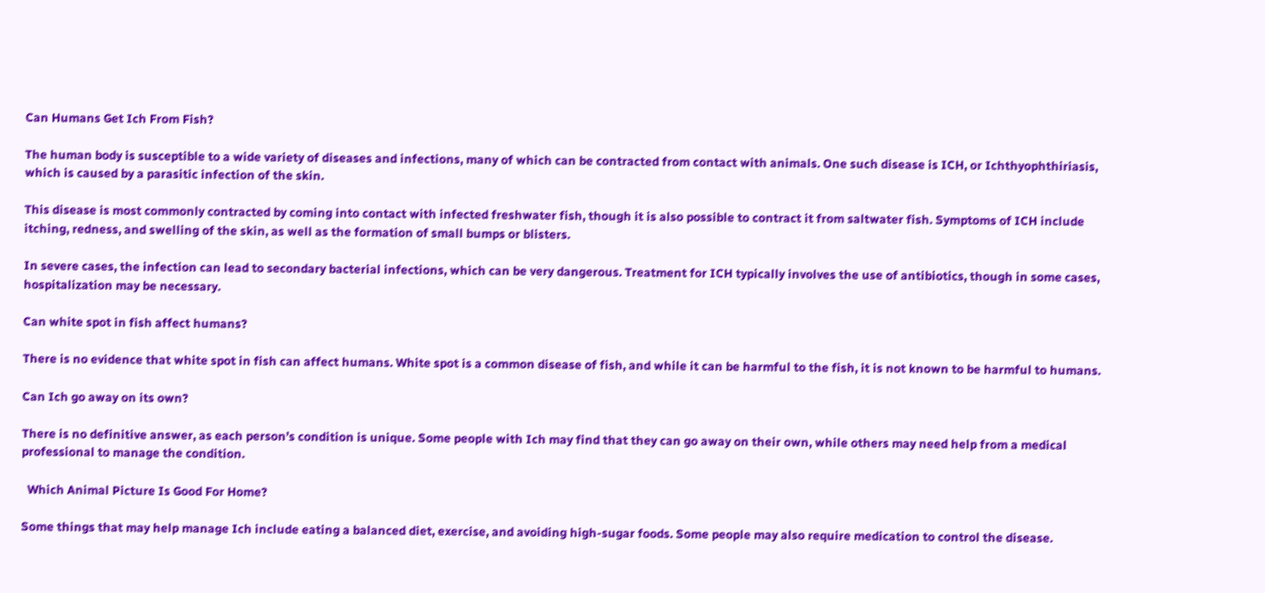Can Humans Get Ich From Fish?

The human body is susceptible to a wide variety of diseases and infections, many of which can be contracted from contact with animals. One such disease is ICH, or Ichthyophthiriasis, which is caused by a parasitic infection of the skin.

This disease is most commonly contracted by coming into contact with infected freshwater fish, though it is also possible to contract it from saltwater fish. Symptoms of ICH include itching, redness, and swelling of the skin, as well as the formation of small bumps or blisters.

In severe cases, the infection can lead to secondary bacterial infections, which can be very dangerous. Treatment for ICH typically involves the use of antibiotics, though in some cases, hospitalization may be necessary.

Can white spot in fish affect humans?

There is no evidence that white spot in fish can affect humans. White spot is a common disease of fish, and while it can be harmful to the fish, it is not known to be harmful to humans.

Can Ich go away on its own?

There is no definitive answer, as each person’s condition is unique. Some people with Ich may find that they can go away on their own, while others may need help from a medical professional to manage the condition.

  Which Animal Picture Is Good For Home?

Some things that may help manage Ich include eating a balanced diet, exercise, and avoiding high-sugar foods. Some people may also require medication to control the disease.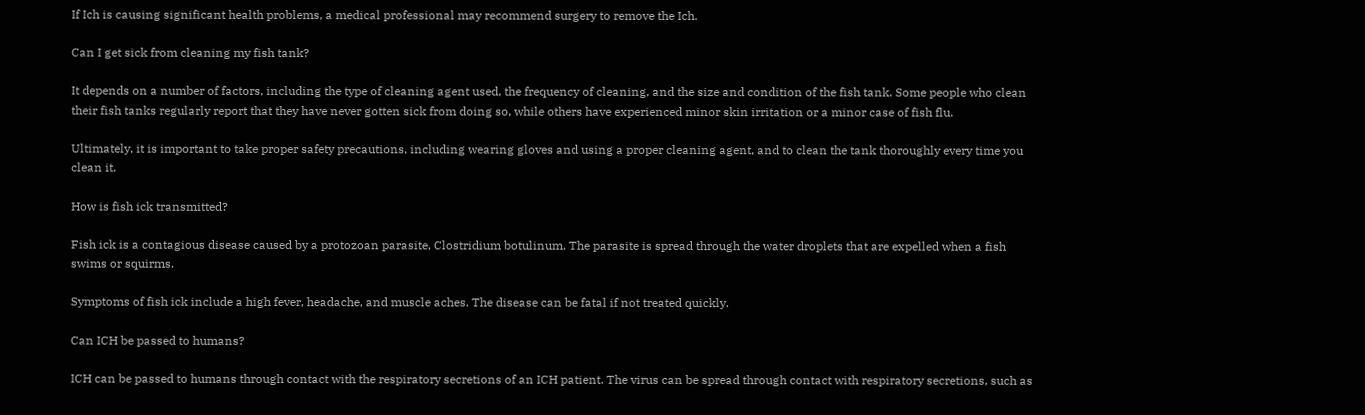If Ich is causing significant health problems, a medical professional may recommend surgery to remove the Ich.

Can I get sick from cleaning my fish tank?

It depends on a number of factors, including the type of cleaning agent used, the frequency of cleaning, and the size and condition of the fish tank. Some people who clean their fish tanks regularly report that they have never gotten sick from doing so, while others have experienced minor skin irritation or a minor case of fish flu.

Ultimately, it is important to take proper safety precautions, including wearing gloves and using a proper cleaning agent, and to clean the tank thoroughly every time you clean it.

How is fish ick transmitted?

Fish ick is a contagious disease caused by a protozoan parasite, Clostridium botulinum. The parasite is spread through the water droplets that are expelled when a fish swims or squirms.

Symptoms of fish ick include a high fever, headache, and muscle aches. The disease can be fatal if not treated quickly.

Can ICH be passed to humans?

ICH can be passed to humans through contact with the respiratory secretions of an ICH patient. The virus can be spread through contact with respiratory secretions, such as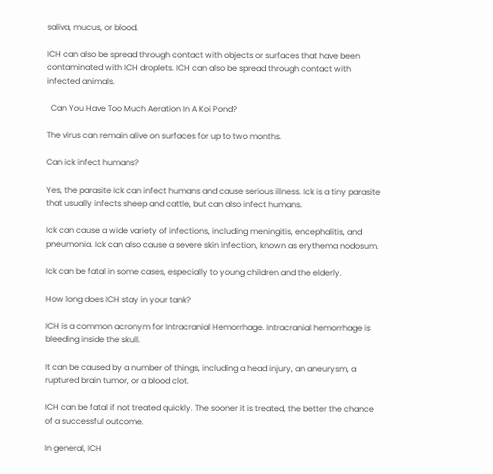saliva, mucus, or blood.

ICH can also be spread through contact with objects or surfaces that have been contaminated with ICH droplets. ICH can also be spread through contact with infected animals.

  Can You Have Too Much Aeration In A Koi Pond?

The virus can remain alive on surfaces for up to two months.

Can ick infect humans?

Yes, the parasite Ick can infect humans and cause serious illness. Ick is a tiny parasite that usually infects sheep and cattle, but can also infect humans.

Ick can cause a wide variety of infections, including meningitis, encephalitis, and pneumonia. Ick can also cause a severe skin infection, known as erythema nodosum.

Ick can be fatal in some cases, especially to young children and the elderly.

How long does ICH stay in your tank?

ICH is a common acronym for Intracranial Hemorrhage. Intracranial hemorrhage is bleeding inside the skull.

It can be caused by a number of things, including a head injury, an aneurysm, a ruptured brain tumor, or a blood clot.

ICH can be fatal if not treated quickly. The sooner it is treated, the better the chance of a successful outcome.

In general, ICH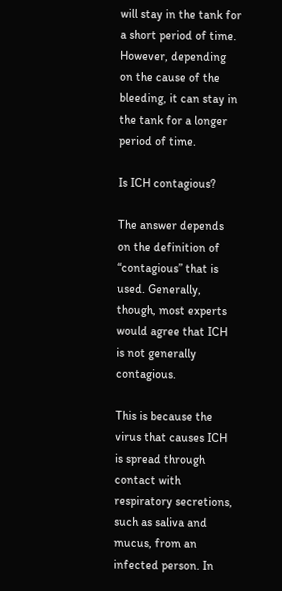will stay in the tank for a short period of time. However, depending on the cause of the bleeding, it can stay in the tank for a longer period of time.

Is ICH contagious?

The answer depends on the definition of “contagious” that is used. Generally, though, most experts would agree that ICH is not generally contagious.

This is because the virus that causes ICH is spread through contact with respiratory secretions, such as saliva and mucus, from an infected person. In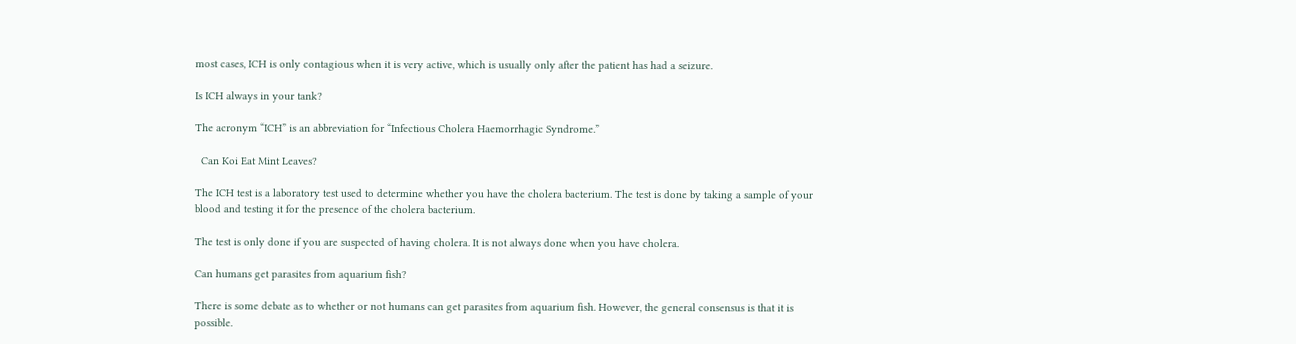most cases, ICH is only contagious when it is very active, which is usually only after the patient has had a seizure.

Is ICH always in your tank?

The acronym “ICH” is an abbreviation for “Infectious Cholera Haemorrhagic Syndrome.”

  Can Koi Eat Mint Leaves?

The ICH test is a laboratory test used to determine whether you have the cholera bacterium. The test is done by taking a sample of your blood and testing it for the presence of the cholera bacterium.

The test is only done if you are suspected of having cholera. It is not always done when you have cholera.

Can humans get parasites from aquarium fish?

There is some debate as to whether or not humans can get parasites from aquarium fish. However, the general consensus is that it is possible.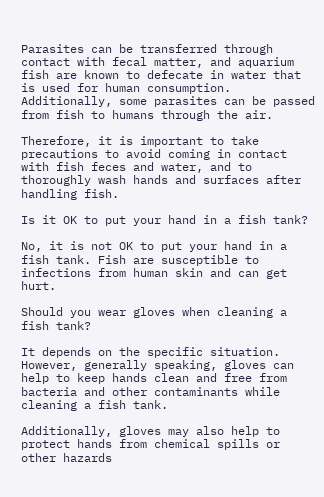Parasites can be transferred through contact with fecal matter, and aquarium fish are known to defecate in water that is used for human consumption. Additionally, some parasites can be passed from fish to humans through the air.

Therefore, it is important to take precautions to avoid coming in contact with fish feces and water, and to thoroughly wash hands and surfaces after handling fish.

Is it OK to put your hand in a fish tank?

No, it is not OK to put your hand in a fish tank. Fish are susceptible to infections from human skin and can get hurt.

Should you wear gloves when cleaning a fish tank?

It depends on the specific situation. However, generally speaking, gloves can help to keep hands clean and free from bacteria and other contaminants while cleaning a fish tank.

Additionally, gloves may also help to protect hands from chemical spills or other hazards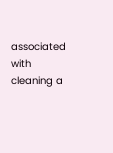associated with cleaning a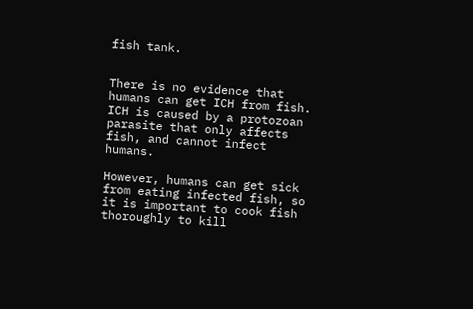fish tank.


There is no evidence that humans can get ICH from fish. ICH is caused by a protozoan parasite that only affects fish, and cannot infect humans.

However, humans can get sick from eating infected fish, so it is important to cook fish thoroughly to kill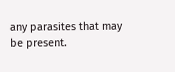any parasites that may be present.